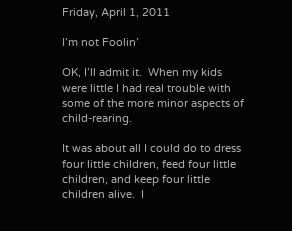Friday, April 1, 2011

I’m not Foolin’

OK, I’ll admit it.  When my kids were little I had real trouble with some of the more minor aspects of child-rearing.

It was about all I could do to dress four little children, feed four little children, and keep four little children alive.  I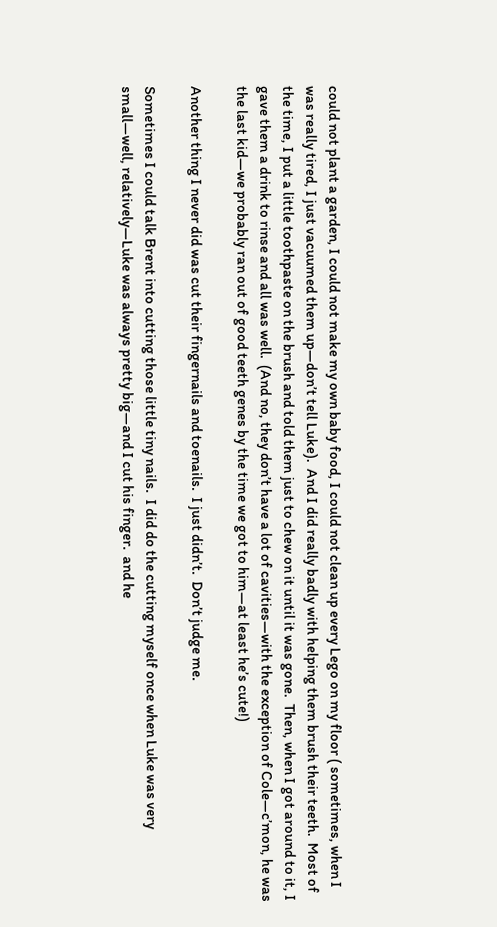could not plant a garden, I could not make my own baby food, I could not clean up every Lego on my floor ( sometimes, when I was really tired, I just vacuumed them up—don’t tell Luke).  And I did really badly with helping them brush their teeth.  Most of the time, I put a little toothpaste on the brush and told them just to chew on it until it was gone.  Then, when I got around to it, I gave them a drink to rinse and all was well.  (And no, they don’t have a lot of cavities—with the exception of Cole—c’mon, he was the last kid—we probably ran out of good teeth genes by the time we got to him—at least he’s cute!)

Another thing I never did was cut their fingernails and toenails.  I just didn’t.  Don’t judge me.

Sometimes I could talk Brent into cutting those little tiny nails.  I did do the cutting myself once when Luke was very small—well, relatively—Luke was always pretty big—and I cut his finger.  and he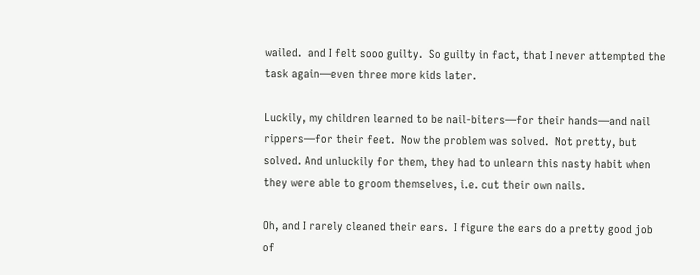wailed.  and I felt sooo guilty.  So guilty in fact, that I never attempted the task again—even three more kids later.

Luckily, my children learned to be nail-biters—for their hands—and nail rippers—for their feet.  Now the problem was solved.  Not pretty, but solved. And unluckily for them, they had to unlearn this nasty habit when they were able to groom themselves, i.e. cut their own nails.

Oh, and I rarely cleaned their ears.  I figure the ears do a pretty good job of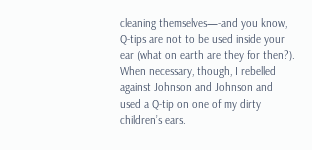cleaning themselves—-and you know, Q-tips are not to be used inside your ear (what on earth are they for then?).  When necessary, though, I rebelled against Johnson and Johnson and used a Q-tip on one of my dirty children’s ears.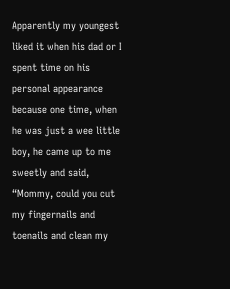Apparently my youngest liked it when his dad or I spent time on his personal appearance because one time, when he was just a wee little boy, he came up to me sweetly and said, “Mommy, could you cut my fingernails and toenails and clean my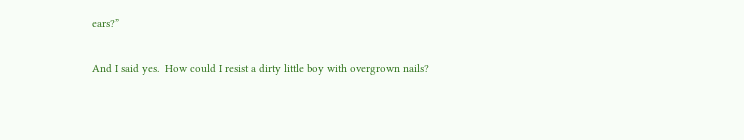ears?”

And I said yes.  How could I resist a dirty little boy with overgrown nails?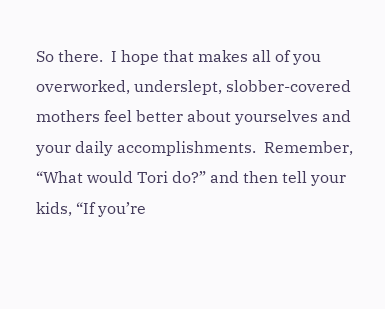So there.  I hope that makes all of you overworked, underslept, slobber-covered mothers feel better about yourselves and your daily accomplishments.  Remember, “What would Tori do?” and then tell your kids, “If you’re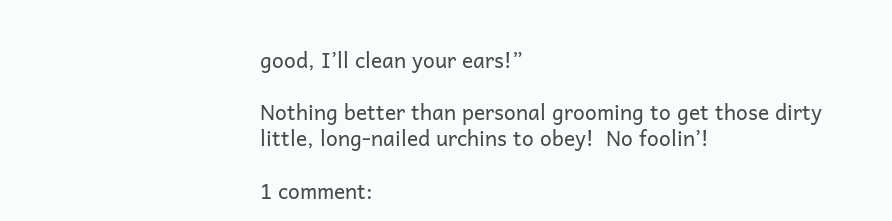good, I’ll clean your ears!”

Nothing better than personal grooming to get those dirty little, long-nailed urchins to obey!  No foolin’!

1 comment: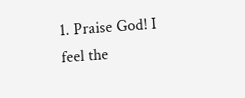1. Praise God! I feel the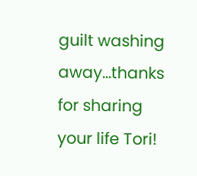guilt washing away...thanks for sharing your life Tori!